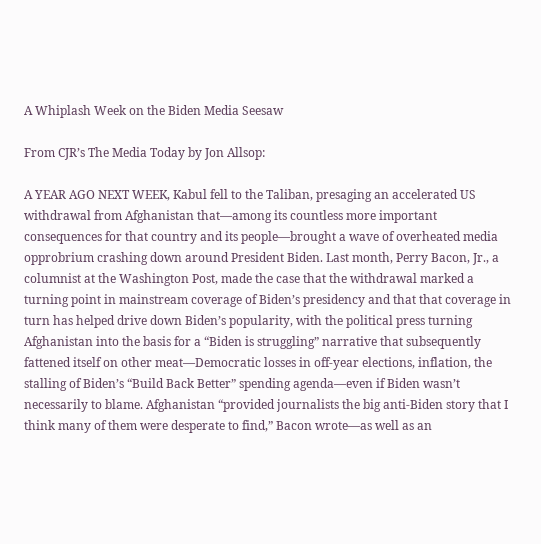A Whiplash Week on the Biden Media Seesaw

From CJR’s The Media Today by Jon Allsop:

A YEAR AGO NEXT WEEK, Kabul fell to the Taliban, presaging an accelerated US withdrawal from Afghanistan that—among its countless more important consequences for that country and its people—brought a wave of overheated media opprobrium crashing down around President Biden. Last month, Perry Bacon, Jr., a columnist at the Washington Post, made the case that the withdrawal marked a turning point in mainstream coverage of Biden’s presidency and that that coverage in turn has helped drive down Biden’s popularity, with the political press turning Afghanistan into the basis for a “Biden is struggling” narrative that subsequently fattened itself on other meat—Democratic losses in off-year elections, inflation, the stalling of Biden’s “Build Back Better” spending agenda—even if Biden wasn’t necessarily to blame. Afghanistan “provided journalists the big anti-Biden story that I think many of them were desperate to find,” Bacon wrote—as well as an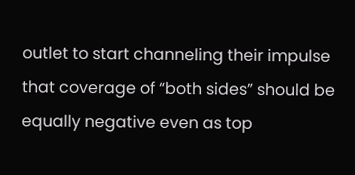outlet to start channeling their impulse that coverage of “both sides” should be equally negative even as top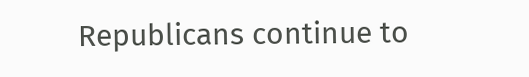Republicans continue to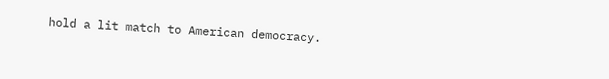hold a lit match to American democracy.